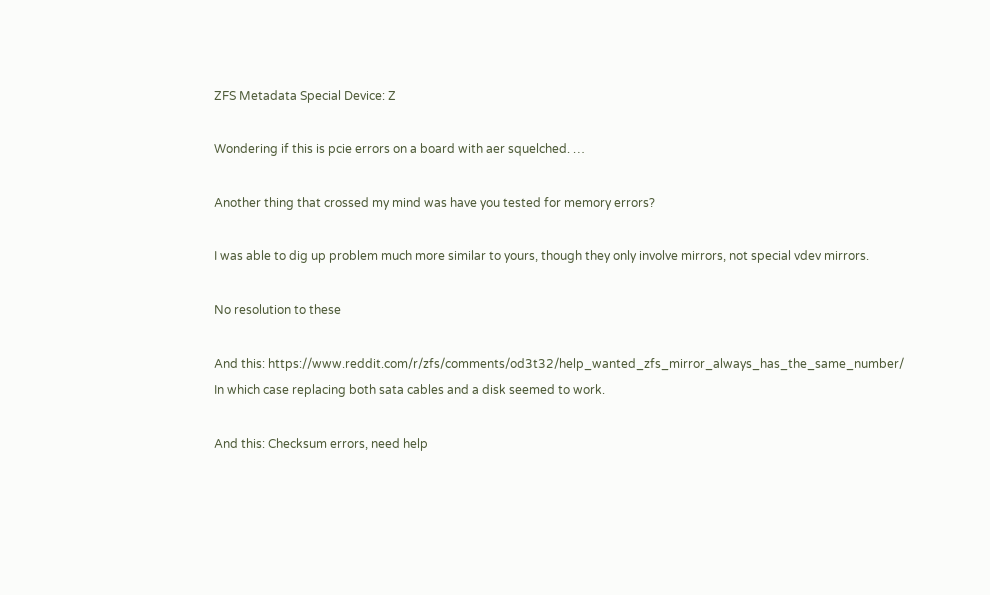ZFS Metadata Special Device: Z

Wondering if this is pcie errors on a board with aer squelched. …

Another thing that crossed my mind was have you tested for memory errors?

I was able to dig up problem much more similar to yours, though they only involve mirrors, not special vdev mirrors.

No resolution to these

And this: https://www.reddit.com/r/zfs/comments/od3t32/help_wanted_zfs_mirror_always_has_the_same_number/
In which case replacing both sata cables and a disk seemed to work.

And this: Checksum errors, need help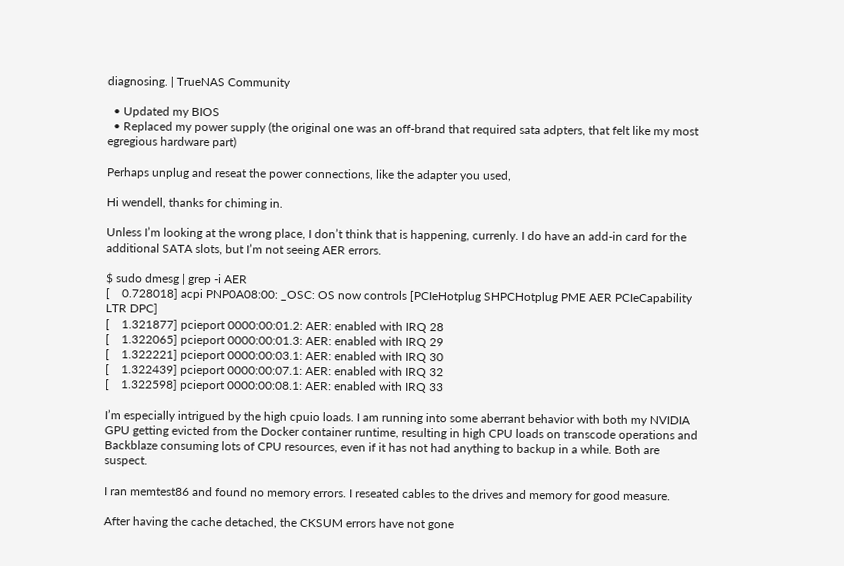diagnosing. | TrueNAS Community

  • Updated my BIOS
  • Replaced my power supply (the original one was an off-brand that required sata adpters, that felt like my most egregious hardware part)

Perhaps unplug and reseat the power connections, like the adapter you used,

Hi wendell, thanks for chiming in.

Unless I’m looking at the wrong place, I don’t think that is happening, currenly. I do have an add-in card for the additional SATA slots, but I’m not seeing AER errors.

$ sudo dmesg | grep -i AER
[    0.728018] acpi PNP0A08:00: _OSC: OS now controls [PCIeHotplug SHPCHotplug PME AER PCIeCapability LTR DPC]
[    1.321877] pcieport 0000:00:01.2: AER: enabled with IRQ 28
[    1.322065] pcieport 0000:00:01.3: AER: enabled with IRQ 29
[    1.322221] pcieport 0000:00:03.1: AER: enabled with IRQ 30
[    1.322439] pcieport 0000:00:07.1: AER: enabled with IRQ 32
[    1.322598] pcieport 0000:00:08.1: AER: enabled with IRQ 33

I’m especially intrigued by the high cpuio loads. I am running into some aberrant behavior with both my NVIDIA GPU getting evicted from the Docker container runtime, resulting in high CPU loads on transcode operations and Backblaze consuming lots of CPU resources, even if it has not had anything to backup in a while. Both are suspect.

I ran memtest86 and found no memory errors. I reseated cables to the drives and memory for good measure.

After having the cache detached, the CKSUM errors have not gone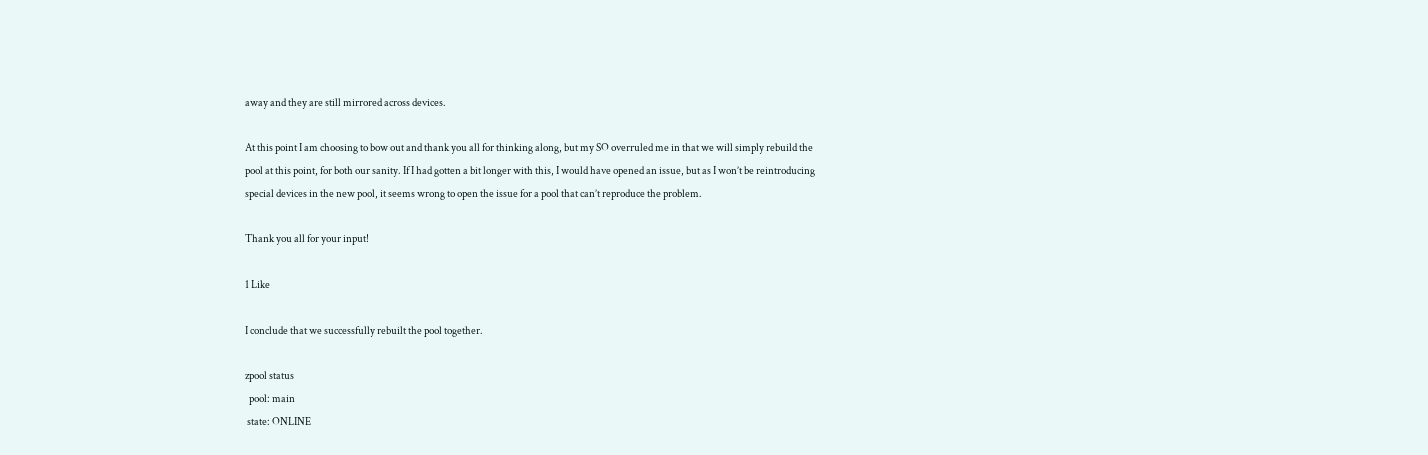away and they are still mirrored across devices.

At this point I am choosing to bow out and thank you all for thinking along, but my SO overruled me in that we will simply rebuild the pool at this point, for both our sanity. If I had gotten a bit longer with this, I would have opened an issue, but as I won’t be reintroducing special devices in the new pool, it seems wrong to open the issue for a pool that can’t reproduce the problem.

Thank you all for your input!

1 Like

I conclude that we successfully rebuilt the pool together.

zpool status
  pool: main
 state: ONLINE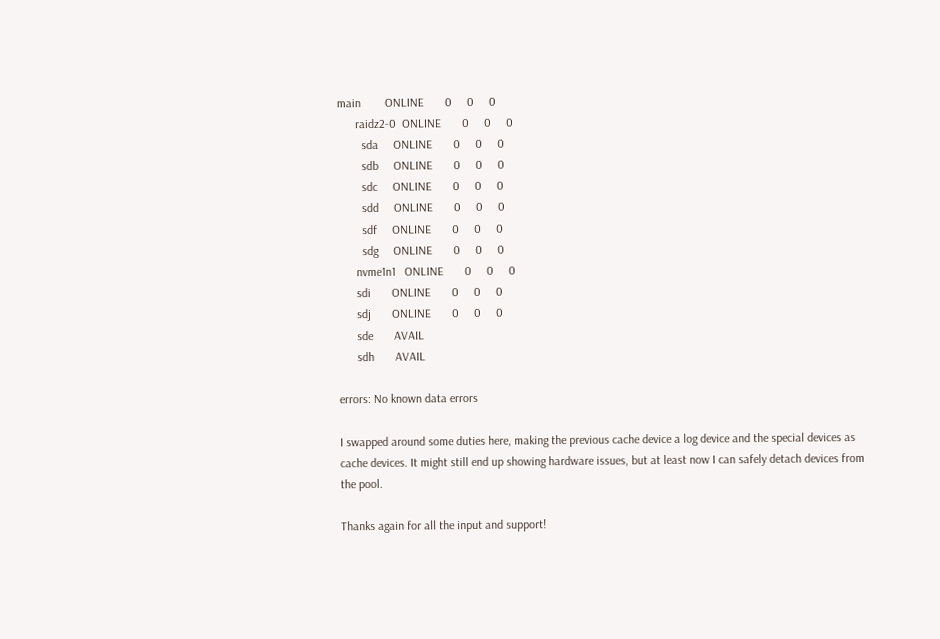main        ONLINE       0     0     0
      raidz2-0  ONLINE       0     0     0
        sda     ONLINE       0     0     0
        sdb     ONLINE       0     0     0
        sdc     ONLINE       0     0     0
        sdd     ONLINE       0     0     0
        sdf     ONLINE       0     0     0
        sdg     ONLINE       0     0     0
      nvme1n1   ONLINE       0     0     0
      sdi       ONLINE       0     0     0
      sdj       ONLINE       0     0     0
      sde       AVAIL
      sdh       AVAIL

errors: No known data errors

I swapped around some duties here, making the previous cache device a log device and the special devices as cache devices. It might still end up showing hardware issues, but at least now I can safely detach devices from the pool.

Thanks again for all the input and support!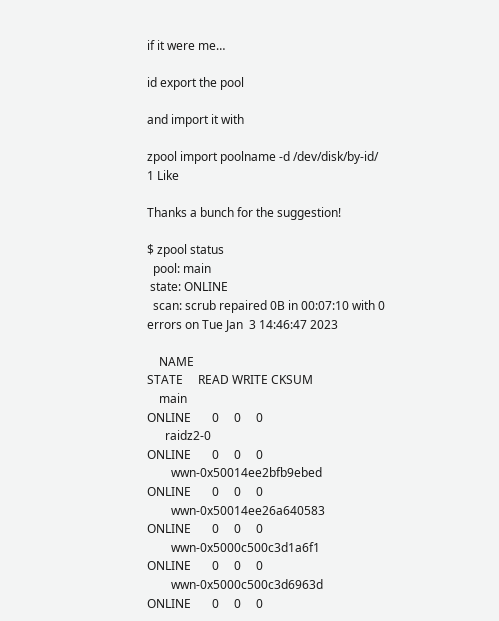if it were me…

id export the pool

and import it with

zpool import poolname -d /dev/disk/by-id/
1 Like

Thanks a bunch for the suggestion!

$ zpool status
  pool: main
 state: ONLINE
  scan: scrub repaired 0B in 00:07:10 with 0 errors on Tue Jan  3 14:46:47 2023

    NAME                                                                                       STATE     READ WRITE CKSUM
    main                                                                                       ONLINE       0     0     0
      raidz2-0                                                                                 ONLINE       0     0     0
        wwn-0x50014ee2bfb9ebed                                                                 ONLINE       0     0     0
        wwn-0x50014ee26a640583                                                                 ONLINE       0     0     0
        wwn-0x5000c500c3d1a6f1                                                                 ONLINE       0     0     0
        wwn-0x5000c500c3d6963d                                                                 ONLINE       0     0     0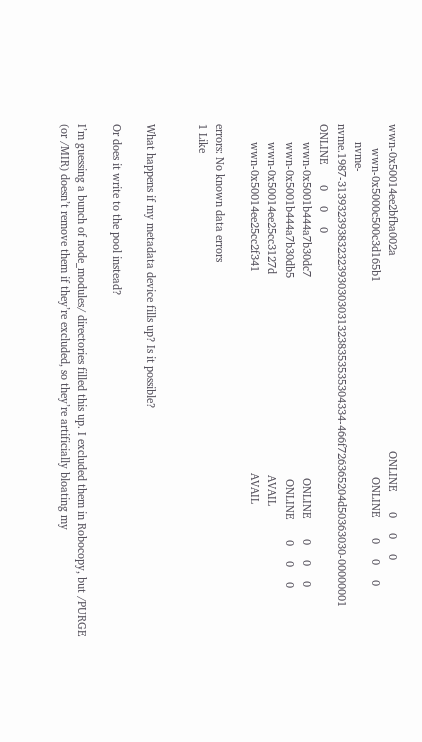wwn-0x50014ee2bfba002a                                                                 ONLINE       0     0     0
        wwn-0x5000c500c3d165b1                                                                 ONLINE       0     0     0
      nvme-nvme.1987-3139323938323239303030313238353535304334-466f726365204d50363030-00000001  ONLINE       0     0     0
      wwn-0x5001b444a7b30dc7                                                                   ONLINE       0     0     0
      wwn-0x5001b444a7b30db5                                                                   ONLINE       0     0     0
      wwn-0x50014ee25cc3127d                                                                   AVAIL
      wwn-0x50014ee25cc2f341                                                                   AVAIL

errors: No known data errors
1 Like


What happens if my metadata device fills up? Is it possible?

Or does it write to the pool instead?

I’m guessing a bunch of node_modules/ directories filled this up. I excluded them in Robocopy, but /PURGE (or /MIR) doesn’t remove them if they’re excluded, so they’re artificially bloating my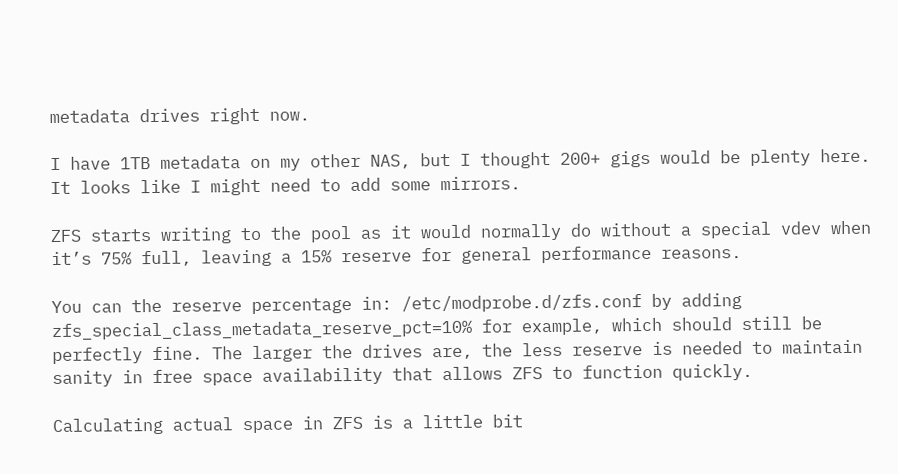metadata drives right now.

I have 1TB metadata on my other NAS, but I thought 200+ gigs would be plenty here. It looks like I might need to add some mirrors.

ZFS starts writing to the pool as it would normally do without a special vdev when it’s 75% full, leaving a 15% reserve for general performance reasons.

You can the reserve percentage in: /etc/modprobe.d/zfs.conf by adding zfs_special_class_metadata_reserve_pct=10% for example, which should still be perfectly fine. The larger the drives are, the less reserve is needed to maintain sanity in free space availability that allows ZFS to function quickly.

Calculating actual space in ZFS is a little bit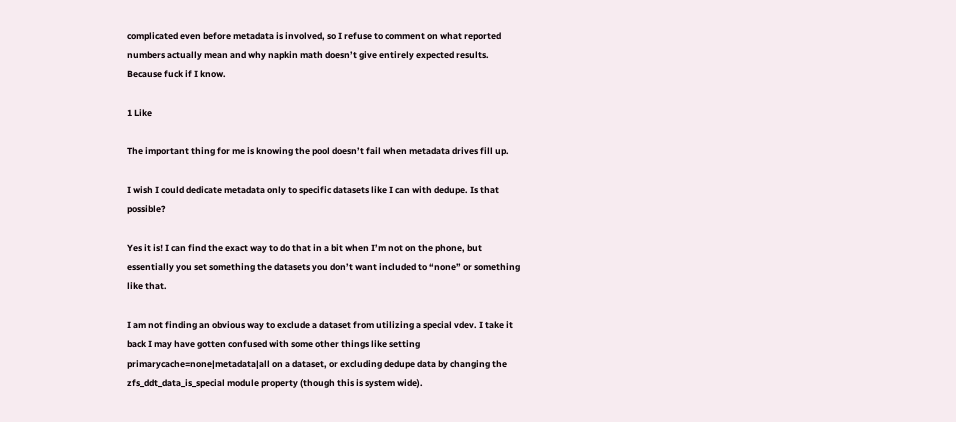complicated even before metadata is involved, so I refuse to comment on what reported numbers actually mean and why napkin math doesn’t give entirely expected results. Because fuck if I know.

1 Like

The important thing for me is knowing the pool doesn’t fail when metadata drives fill up.

I wish I could dedicate metadata only to specific datasets like I can with dedupe. Is that possible?

Yes it is! I can find the exact way to do that in a bit when I’m not on the phone, but essentially you set something the datasets you don’t want included to “none” or something like that.

I am not finding an obvious way to exclude a dataset from utilizing a special vdev. I take it back I may have gotten confused with some other things like setting primarycache=none|metadata|all on a dataset, or excluding dedupe data by changing the zfs_ddt_data_is_special module property (though this is system wide).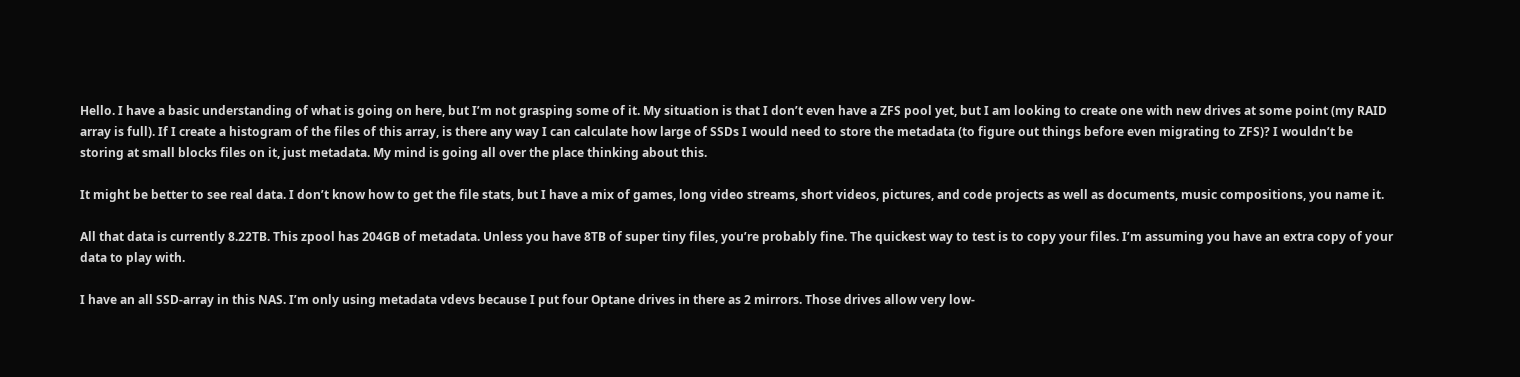Hello. I have a basic understanding of what is going on here, but I’m not grasping some of it. My situation is that I don’t even have a ZFS pool yet, but I am looking to create one with new drives at some point (my RAID array is full). If I create a histogram of the files of this array, is there any way I can calculate how large of SSDs I would need to store the metadata (to figure out things before even migrating to ZFS)? I wouldn’t be storing at small blocks files on it, just metadata. My mind is going all over the place thinking about this.

It might be better to see real data. I don’t know how to get the file stats, but I have a mix of games, long video streams, short videos, pictures, and code projects as well as documents, music compositions, you name it.

All that data is currently 8.22TB. This zpool has 204GB of metadata. Unless you have 8TB of super tiny files, you’re probably fine. The quickest way to test is to copy your files. I’m assuming you have an extra copy of your data to play with.

I have an all SSD-array in this NAS. I’m only using metadata vdevs because I put four Optane drives in there as 2 mirrors. Those drives allow very low-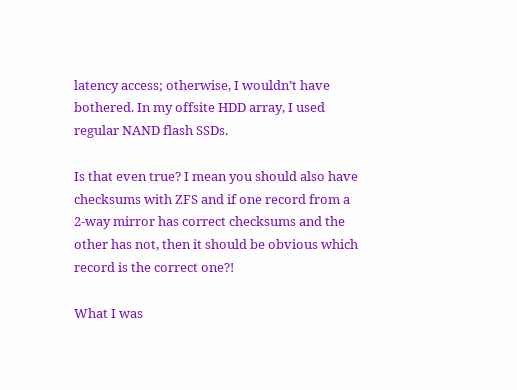latency access; otherwise, I wouldn’t have bothered. In my offsite HDD array, I used regular NAND flash SSDs.

Is that even true? I mean you should also have checksums with ZFS and if one record from a 2-way mirror has correct checksums and the other has not, then it should be obvious which record is the correct one?!

What I was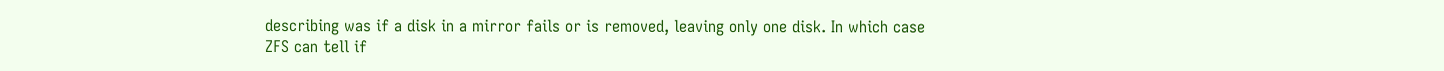describing was if a disk in a mirror fails or is removed, leaving only one disk. In which case ZFS can tell if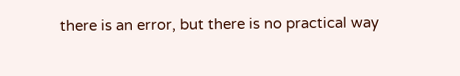there is an error, but there is no practical way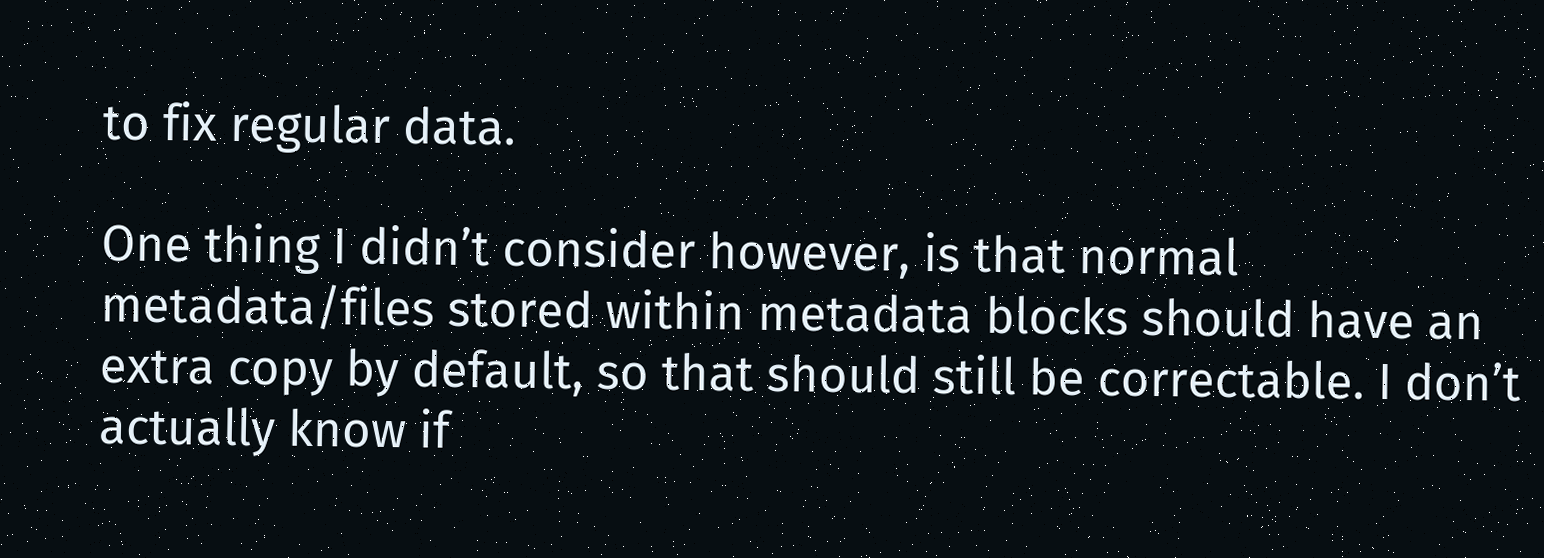to fix regular data.

One thing I didn’t consider however, is that normal metadata/files stored within metadata blocks should have an extra copy by default, so that should still be correctable. I don’t actually know if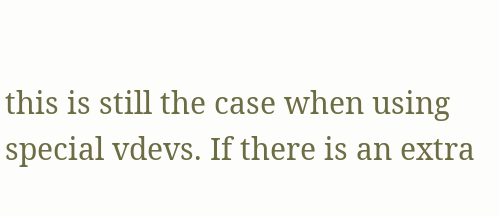this is still the case when using special vdevs. If there is an extra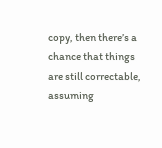copy, then there’s a chance that things are still correctable, assuming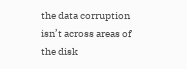the data corruption isn’t across areas of the disk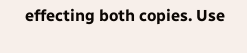effecting both copies. Use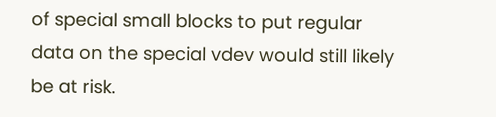of special small blocks to put regular data on the special vdev would still likely be at risk.